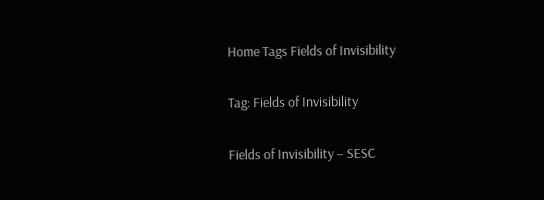Home Tags Fields of Invisibility

Tag: Fields of Invisibility

Fields of Invisibility – SESC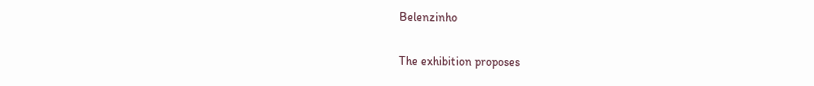Belenzinho

The exhibition proposes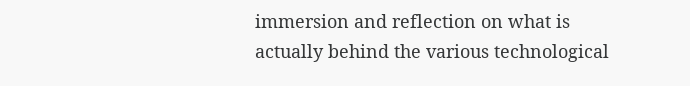immersion and reflection on what is actually behind the various technological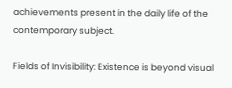achievements present in the daily life of the contemporary subject.

Fields of Invisibility: Existence is beyond visual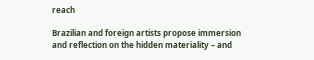reach

Brazilian and foreign artists propose immersion and reflection on the hidden materiality – and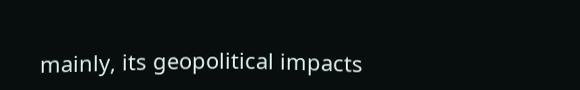mainly, its geopolitical impacts